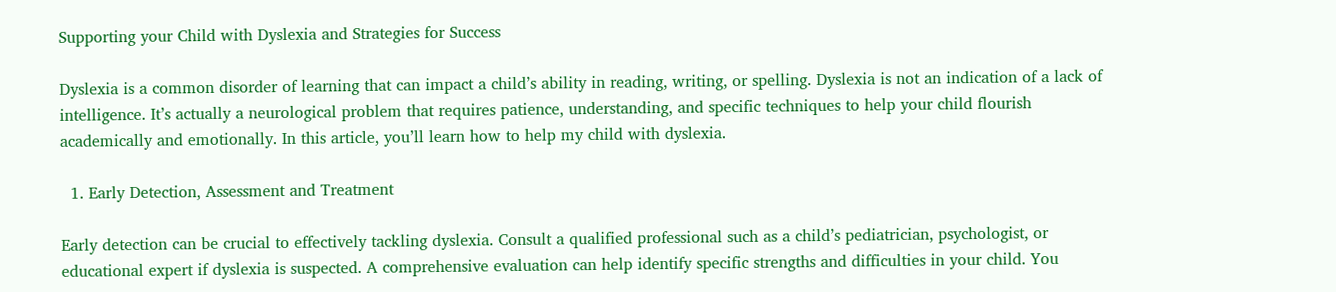Supporting your Child with Dyslexia and Strategies for Success

Dyslexia is a common disorder of learning that can impact a child’s ability in reading, writing, or spelling. Dyslexia is not an indication of a lack of intelligence. It’s actually a neurological problem that requires patience, understanding, and specific techniques to help your child flourish academically and emotionally. In this article, you’ll learn how to help my child with dyslexia.

  1. Early Detection, Assessment and Treatment

Early detection can be crucial to effectively tackling dyslexia. Consult a qualified professional such as a child’s pediatrician, psychologist, or educational expert if dyslexia is suspected. A comprehensive evaluation can help identify specific strengths and difficulties in your child. You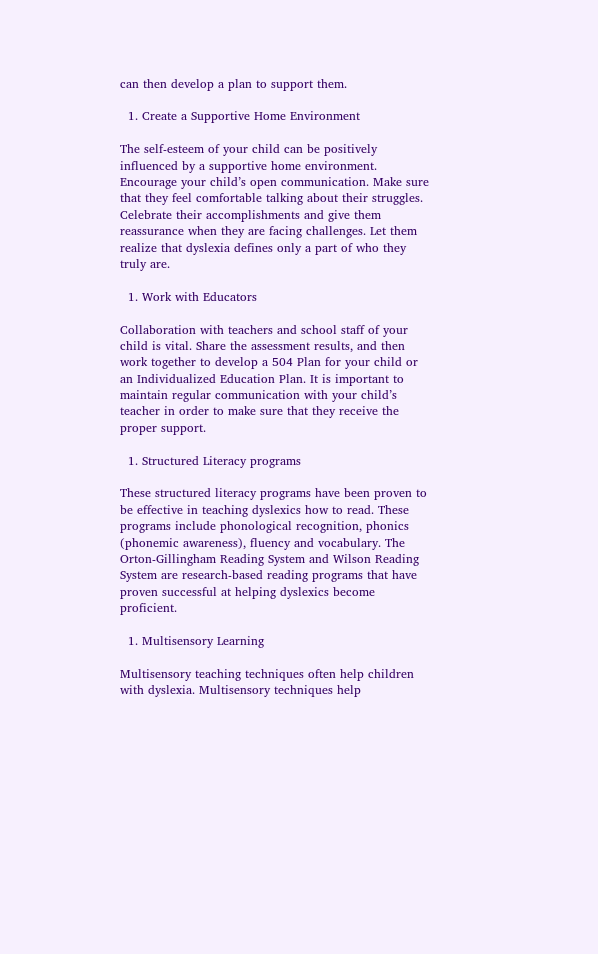can then develop a plan to support them.

  1. Create a Supportive Home Environment

The self-esteem of your child can be positively influenced by a supportive home environment. Encourage your child’s open communication. Make sure that they feel comfortable talking about their struggles. Celebrate their accomplishments and give them reassurance when they are facing challenges. Let them realize that dyslexia defines only a part of who they truly are.

  1. Work with Educators

Collaboration with teachers and school staff of your child is vital. Share the assessment results, and then work together to develop a 504 Plan for your child or an Individualized Education Plan. It is important to maintain regular communication with your child’s teacher in order to make sure that they receive the proper support.

  1. Structured Literacy programs

These structured literacy programs have been proven to be effective in teaching dyslexics how to read. These programs include phonological recognition, phonics (phonemic awareness), fluency and vocabulary. The Orton-Gillingham Reading System and Wilson Reading System are research-based reading programs that have proven successful at helping dyslexics become proficient.

  1. Multisensory Learning

Multisensory teaching techniques often help children with dyslexia. Multisensory techniques help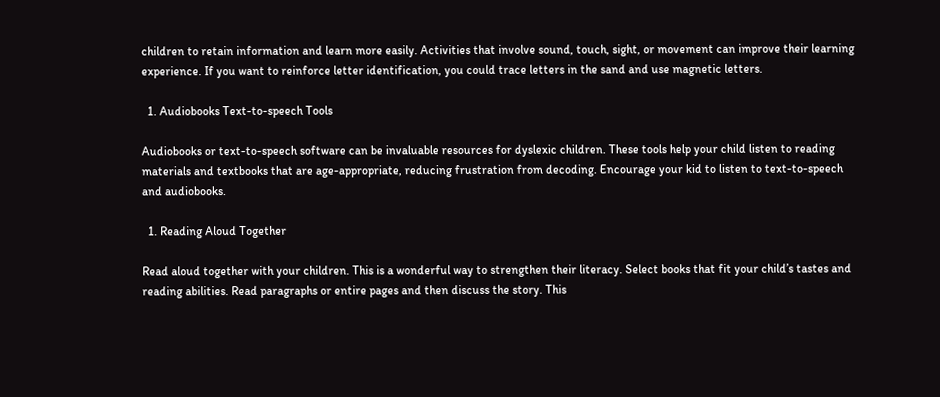children to retain information and learn more easily. Activities that involve sound, touch, sight, or movement can improve their learning experience. If you want to reinforce letter identification, you could trace letters in the sand and use magnetic letters.

  1. Audiobooks Text-to-speech Tools

Audiobooks or text-to-speech software can be invaluable resources for dyslexic children. These tools help your child listen to reading materials and textbooks that are age-appropriate, reducing frustration from decoding. Encourage your kid to listen to text-to-speech and audiobooks.

  1. Reading Aloud Together

Read aloud together with your children. This is a wonderful way to strengthen their literacy. Select books that fit your child’s tastes and reading abilities. Read paragraphs or entire pages and then discuss the story. This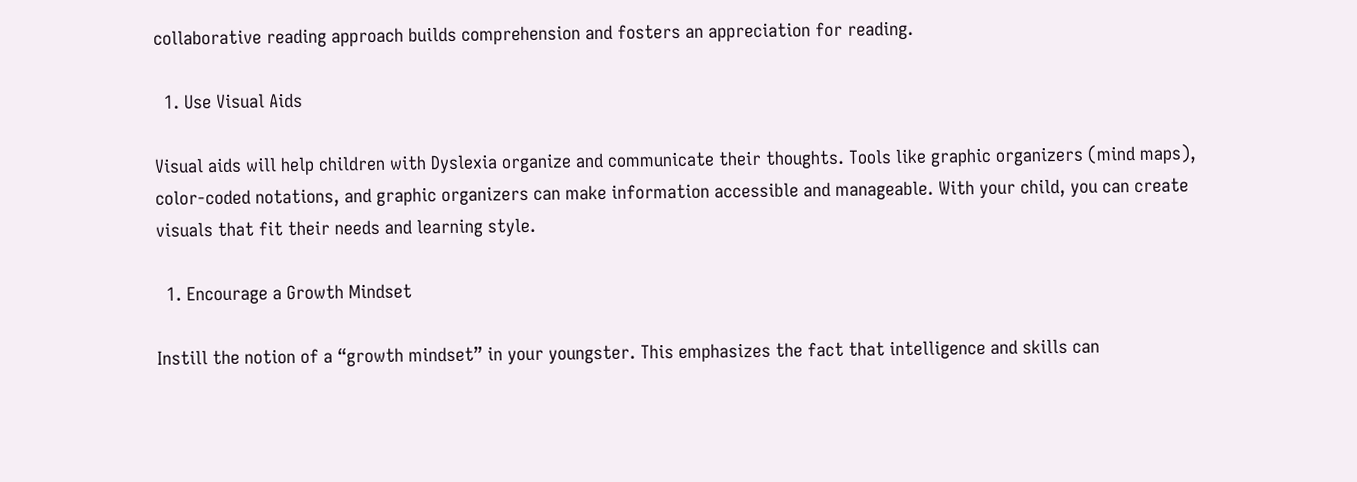collaborative reading approach builds comprehension and fosters an appreciation for reading.

  1. Use Visual Aids

Visual aids will help children with Dyslexia organize and communicate their thoughts. Tools like graphic organizers (mind maps), color-coded notations, and graphic organizers can make information accessible and manageable. With your child, you can create visuals that fit their needs and learning style.

  1. Encourage a Growth Mindset

Instill the notion of a “growth mindset” in your youngster. This emphasizes the fact that intelligence and skills can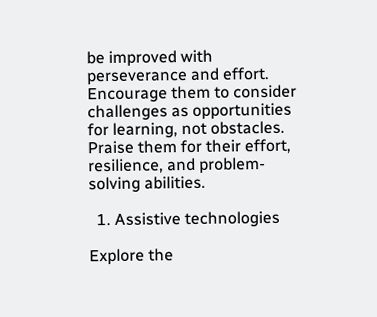be improved with perseverance and effort. Encourage them to consider challenges as opportunities for learning, not obstacles. Praise them for their effort, resilience, and problem-solving abilities.

  1. Assistive technologies

Explore the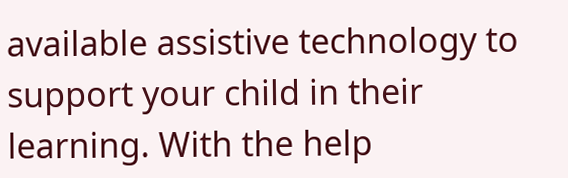available assistive technology to support your child in their learning. With the help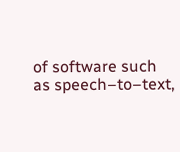of software such as speech–to–text,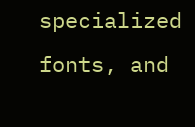specialized fonts, and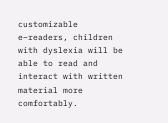customizable e–readers, children with dyslexia will be able to read and interact with written material more comfortably.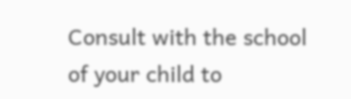Consult with the school of your child to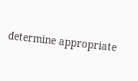determine appropriate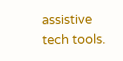assistive tech tools.